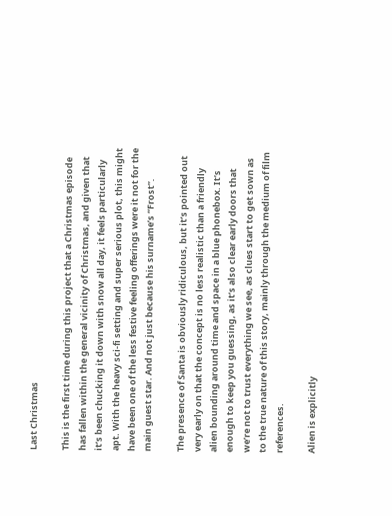Last Christmas

This is the first time during this project that a Christmas episode has fallen within the general vicinity of Christmas, and given that it’s been chucking it down with snow all day, it feels particularly apt. With the heavy sci-fi setting and super serious plot, this might have been one of the less festive feeling offerings were it not for the main guest star. And not just because his surname’s “Frost”.

The presence of Santa is obviously ridiculous, but it’s pointed out very early on that the concept is no less realistic than a friendly alien bounding around time and space in a blue phonebox. It’s enough to keep you guessing, as it’s also clear early doors that we’re not to trust everything we see, as clues start to get sown as to the true nature of this story, mainly through the medium of film references.

Alien is explicitly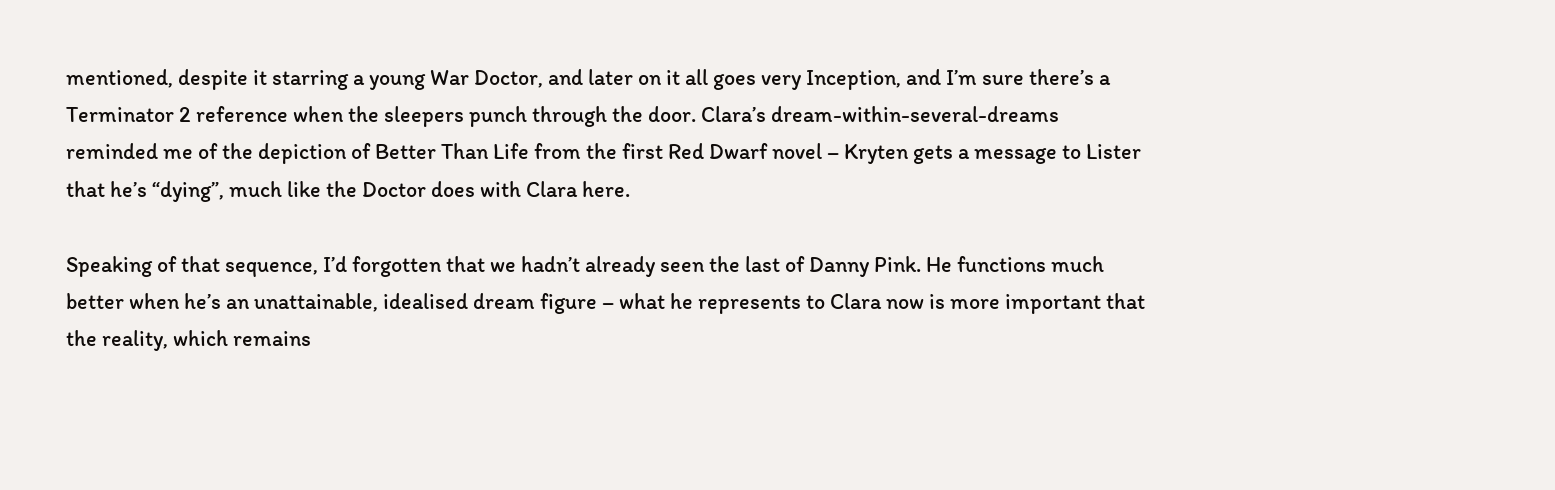mentioned, despite it starring a young War Doctor, and later on it all goes very Inception, and I’m sure there’s a Terminator 2 reference when the sleepers punch through the door. Clara’s dream-within-several-dreams reminded me of the depiction of Better Than Life from the first Red Dwarf novel – Kryten gets a message to Lister that he’s “dying”, much like the Doctor does with Clara here.

Speaking of that sequence, I’d forgotten that we hadn’t already seen the last of Danny Pink. He functions much better when he’s an unattainable, idealised dream figure – what he represents to Clara now is more important that the reality, which remains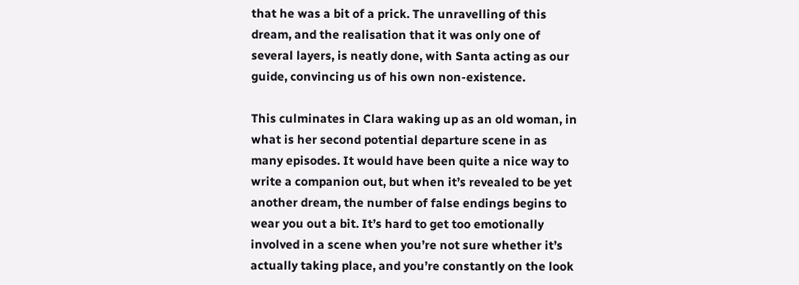that he was a bit of a prick. The unravelling of this dream, and the realisation that it was only one of several layers, is neatly done, with Santa acting as our guide, convincing us of his own non-existence.

This culminates in Clara waking up as an old woman, in what is her second potential departure scene in as many episodes. It would have been quite a nice way to write a companion out, but when it’s revealed to be yet another dream, the number of false endings begins to wear you out a bit. It’s hard to get too emotionally involved in a scene when you’re not sure whether it’s actually taking place, and you’re constantly on the look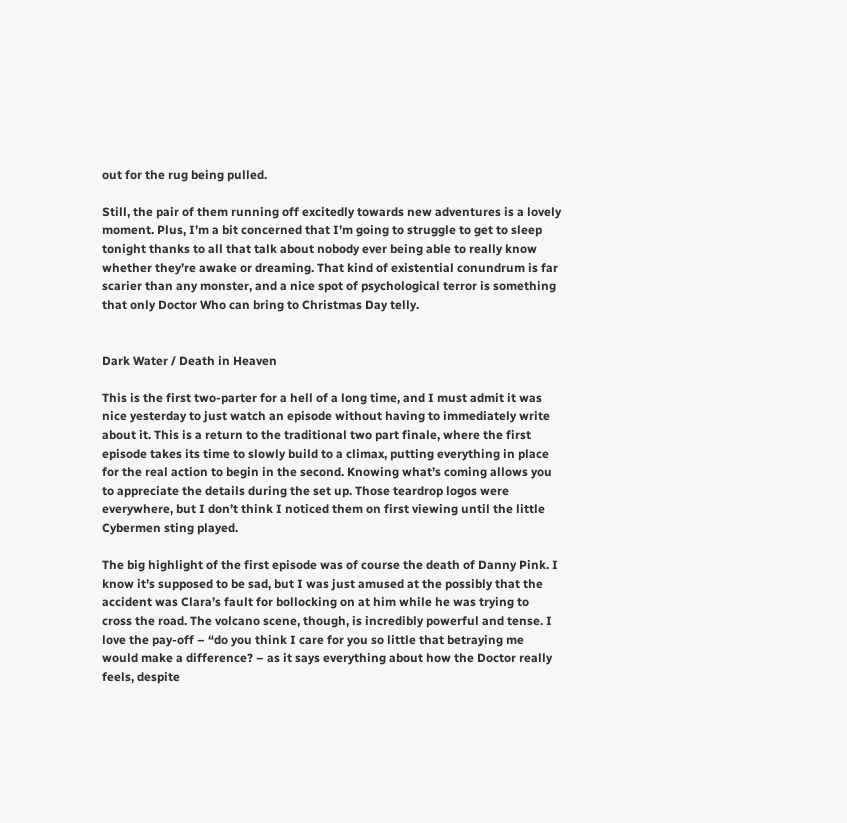out for the rug being pulled.

Still, the pair of them running off excitedly towards new adventures is a lovely moment. Plus, I’m a bit concerned that I’m going to struggle to get to sleep tonight thanks to all that talk about nobody ever being able to really know whether they’re awake or dreaming. That kind of existential conundrum is far scarier than any monster, and a nice spot of psychological terror is something that only Doctor Who can bring to Christmas Day telly.


Dark Water / Death in Heaven

This is the first two-parter for a hell of a long time, and I must admit it was nice yesterday to just watch an episode without having to immediately write about it. This is a return to the traditional two part finale, where the first episode takes its time to slowly build to a climax, putting everything in place for the real action to begin in the second. Knowing what’s coming allows you to appreciate the details during the set up. Those teardrop logos were everywhere, but I don’t think I noticed them on first viewing until the little Cybermen sting played.

The big highlight of the first episode was of course the death of Danny Pink. I know it’s supposed to be sad, but I was just amused at the possibly that the accident was Clara’s fault for bollocking on at him while he was trying to cross the road. The volcano scene, though, is incredibly powerful and tense. I love the pay-off – “do you think I care for you so little that betraying me would make a difference? – as it says everything about how the Doctor really feels, despite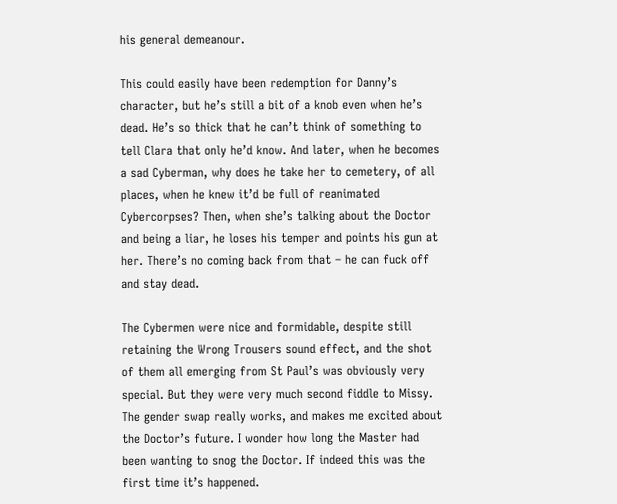his general demeanour.

This could easily have been redemption for Danny’s character, but he’s still a bit of a knob even when he’s dead. He’s so thick that he can’t think of something to tell Clara that only he’d know. And later, when he becomes a sad Cyberman, why does he take her to cemetery, of all places, when he knew it’d be full of reanimated Cybercorpses? Then, when she’s talking about the Doctor and being a liar, he loses his temper and points his gun at her. There’s no coming back from that – he can fuck off and stay dead.

The Cybermen were nice and formidable, despite still retaining the Wrong Trousers sound effect, and the shot of them all emerging from St Paul’s was obviously very special. But they were very much second fiddle to Missy. The gender swap really works, and makes me excited about the Doctor’s future. I wonder how long the Master had been wanting to snog the Doctor. If indeed this was the first time it’s happened.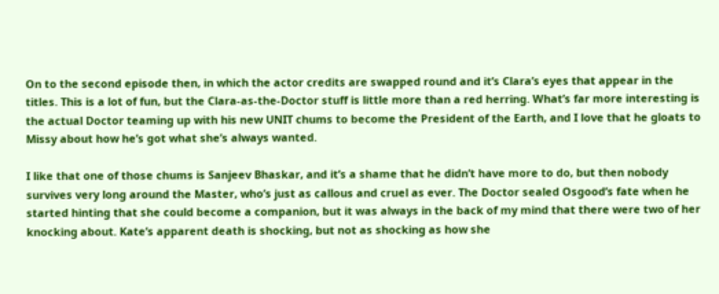On to the second episode then, in which the actor credits are swapped round and it’s Clara’s eyes that appear in the titles. This is a lot of fun, but the Clara-as-the-Doctor stuff is little more than a red herring. What’s far more interesting is the actual Doctor teaming up with his new UNIT chums to become the President of the Earth, and I love that he gloats to Missy about how he’s got what she’s always wanted.

I like that one of those chums is Sanjeev Bhaskar, and it’s a shame that he didn’t have more to do, but then nobody survives very long around the Master, who’s just as callous and cruel as ever. The Doctor sealed Osgood’s fate when he started hinting that she could become a companion, but it was always in the back of my mind that there were two of her knocking about. Kate’s apparent death is shocking, but not as shocking as how she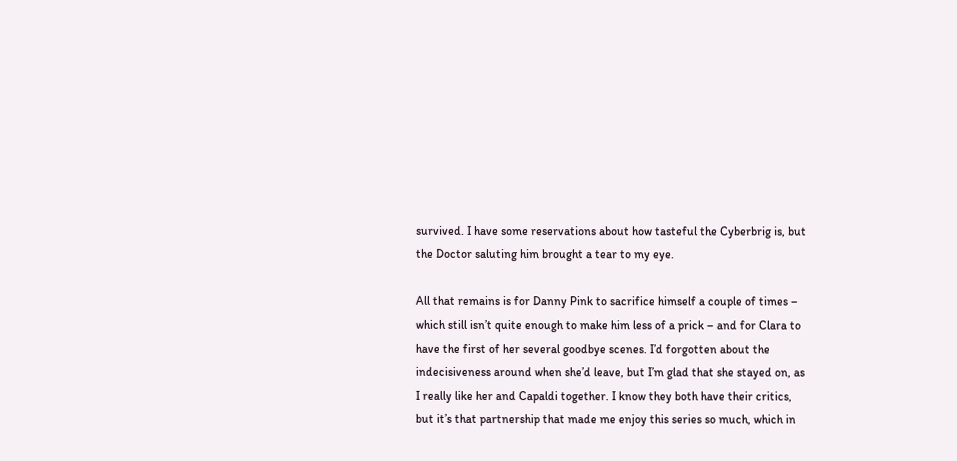survived. I have some reservations about how tasteful the Cyberbrig is, but the Doctor saluting him brought a tear to my eye.

All that remains is for Danny Pink to sacrifice himself a couple of times – which still isn’t quite enough to make him less of a prick – and for Clara to have the first of her several goodbye scenes. I’d forgotten about the indecisiveness around when she’d leave, but I’m glad that she stayed on, as I really like her and Capaldi together. I know they both have their critics, but it’s that partnership that made me enjoy this series so much, which in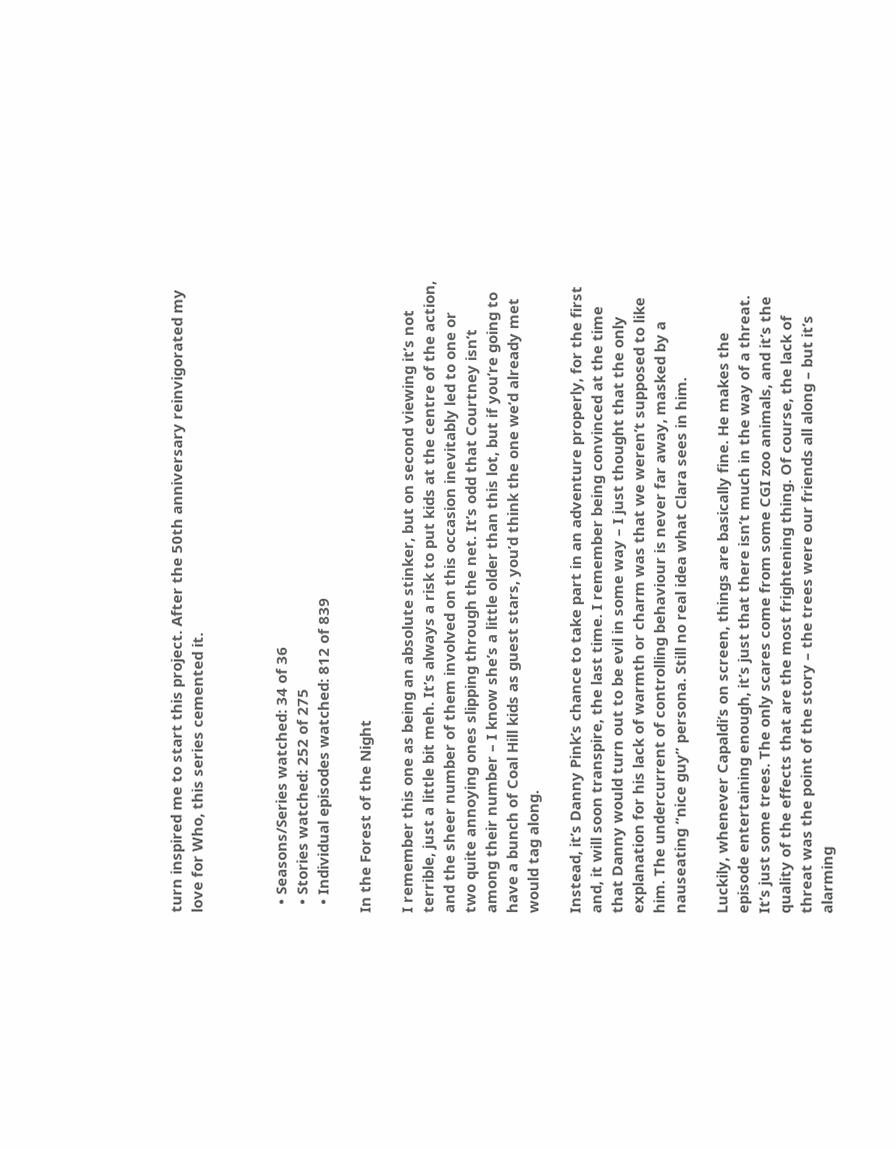turn inspired me to start this project. After the 50th anniversary reinvigorated my love for Who, this series cemented it.



  • Seasons/Series watched: 34 of 36
  • Stories watched: 252 of 275
  • Individual episodes watched: 812 of 839

In the Forest of the Night

I remember this one as being an absolute stinker, but on second viewing it’s not terrible, just a little bit meh. It’s always a risk to put kids at the centre of the action, and the sheer number of them involved on this occasion inevitably led to one or two quite annoying ones slipping through the net. It’s odd that Courtney isn’t among their number – I know she’s a little older than this lot, but if you’re going to have a bunch of Coal Hill kids as guest stars, you’d think the one we’d already met would tag along.

Instead, it’s Danny Pink’s chance to take part in an adventure properly, for the first and, it will soon transpire, the last time. I remember being convinced at the time that Danny would turn out to be evil in some way – I just thought that the only explanation for his lack of warmth or charm was that we weren’t supposed to like him. The undercurrent of controlling behaviour is never far away, masked by a nauseating “nice guy” persona. Still no real idea what Clara sees in him.

Luckily, whenever Capaldi’s on screen, things are basically fine. He makes the episode entertaining enough, it’s just that there isn’t much in the way of a threat. It’s just some trees. The only scares come from some CGI zoo animals, and it’s the quality of the effects that are the most frightening thing. Of course, the lack of threat was the point of the story – the trees were our friends all along – but it’s alarming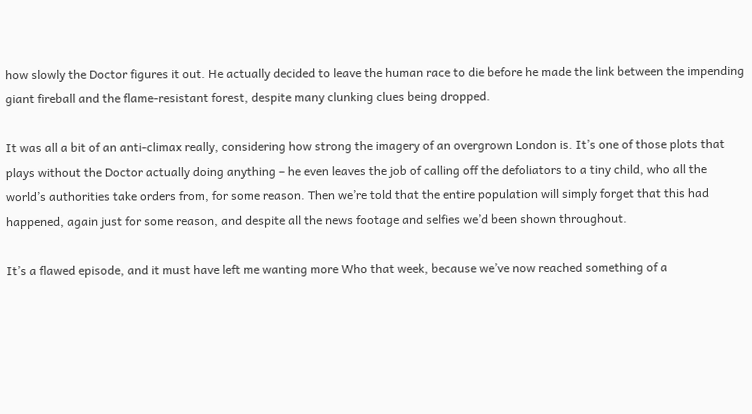how slowly the Doctor figures it out. He actually decided to leave the human race to die before he made the link between the impending giant fireball and the flame-resistant forest, despite many clunking clues being dropped.

It was all a bit of an anti-climax really, considering how strong the imagery of an overgrown London is. It’s one of those plots that plays without the Doctor actually doing anything – he even leaves the job of calling off the defoliators to a tiny child, who all the world’s authorities take orders from, for some reason. Then we’re told that the entire population will simply forget that this had happened, again just for some reason, and despite all the news footage and selfies we’d been shown throughout.

It’s a flawed episode, and it must have left me wanting more Who that week, because we’ve now reached something of a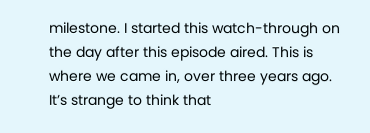milestone. I started this watch-through on the day after this episode aired. This is where we came in, over three years ago. It’s strange to think that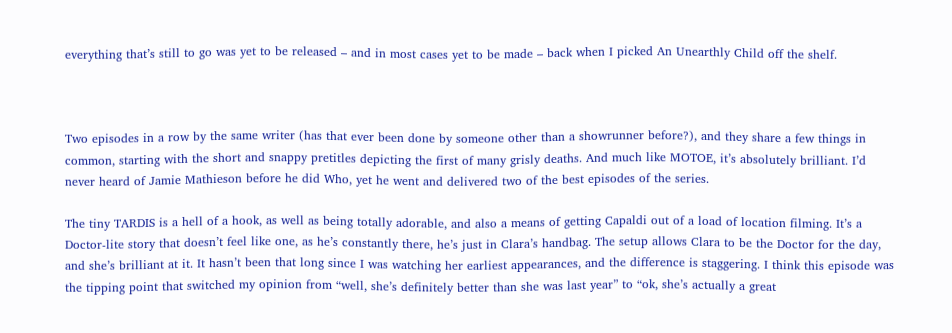everything that’s still to go was yet to be released – and in most cases yet to be made – back when I picked An Unearthly Child off the shelf.



Two episodes in a row by the same writer (has that ever been done by someone other than a showrunner before?), and they share a few things in common, starting with the short and snappy pretitles depicting the first of many grisly deaths. And much like MOTOE, it’s absolutely brilliant. I’d never heard of Jamie Mathieson before he did Who, yet he went and delivered two of the best episodes of the series.

The tiny TARDIS is a hell of a hook, as well as being totally adorable, and also a means of getting Capaldi out of a load of location filming. It’s a Doctor-lite story that doesn’t feel like one, as he’s constantly there, he’s just in Clara’s handbag. The setup allows Clara to be the Doctor for the day, and she’s brilliant at it. It hasn’t been that long since I was watching her earliest appearances, and the difference is staggering. I think this episode was the tipping point that switched my opinion from “well, she’s definitely better than she was last year” to “ok, she’s actually a great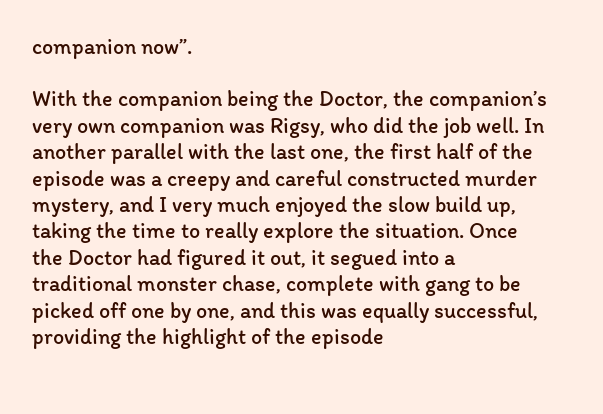companion now”.

With the companion being the Doctor, the companion’s very own companion was Rigsy, who did the job well. In another parallel with the last one, the first half of the episode was a creepy and careful constructed murder mystery, and I very much enjoyed the slow build up, taking the time to really explore the situation. Once the Doctor had figured it out, it segued into a traditional monster chase, complete with gang to be picked off one by one, and this was equally successful, providing the highlight of the episode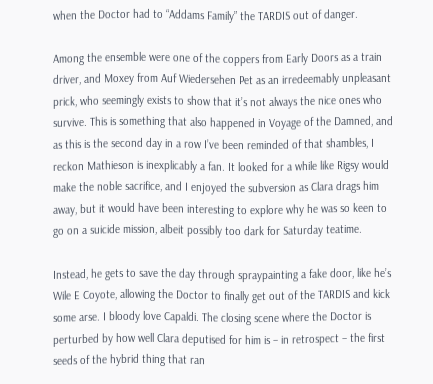when the Doctor had to “Addams Family” the TARDIS out of danger.

Among the ensemble were one of the coppers from Early Doors as a train driver, and Moxey from Auf Wiedersehen Pet as an irredeemably unpleasant prick, who seemingly exists to show that it’s not always the nice ones who survive. This is something that also happened in Voyage of the Damned, and as this is the second day in a row I’ve been reminded of that shambles, I reckon Mathieson is inexplicably a fan. It looked for a while like Rigsy would make the noble sacrifice, and I enjoyed the subversion as Clara drags him away, but it would have been interesting to explore why he was so keen to go on a suicide mission, albeit possibly too dark for Saturday teatime.

Instead, he gets to save the day through spraypainting a fake door, like he’s Wile E Coyote, allowing the Doctor to finally get out of the TARDIS and kick some arse. I bloody love Capaldi. The closing scene where the Doctor is perturbed by how well Clara deputised for him is – in retrospect – the first seeds of the hybrid thing that ran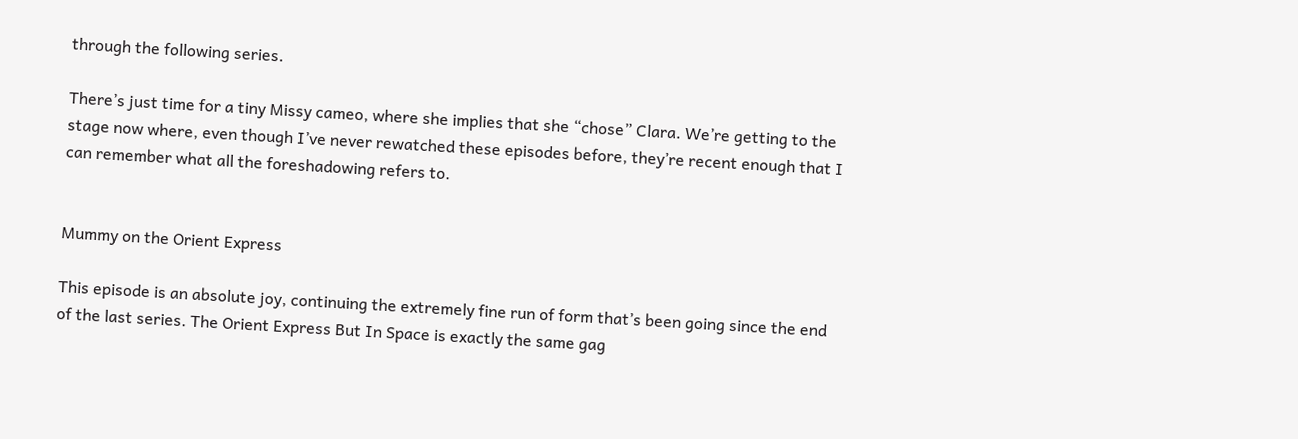through the following series.

There’s just time for a tiny Missy cameo, where she implies that she “chose” Clara. We’re getting to the stage now where, even though I’ve never rewatched these episodes before, they’re recent enough that I can remember what all the foreshadowing refers to.


Mummy on the Orient Express

This episode is an absolute joy, continuing the extremely fine run of form that’s been going since the end of the last series. The Orient Express But In Space is exactly the same gag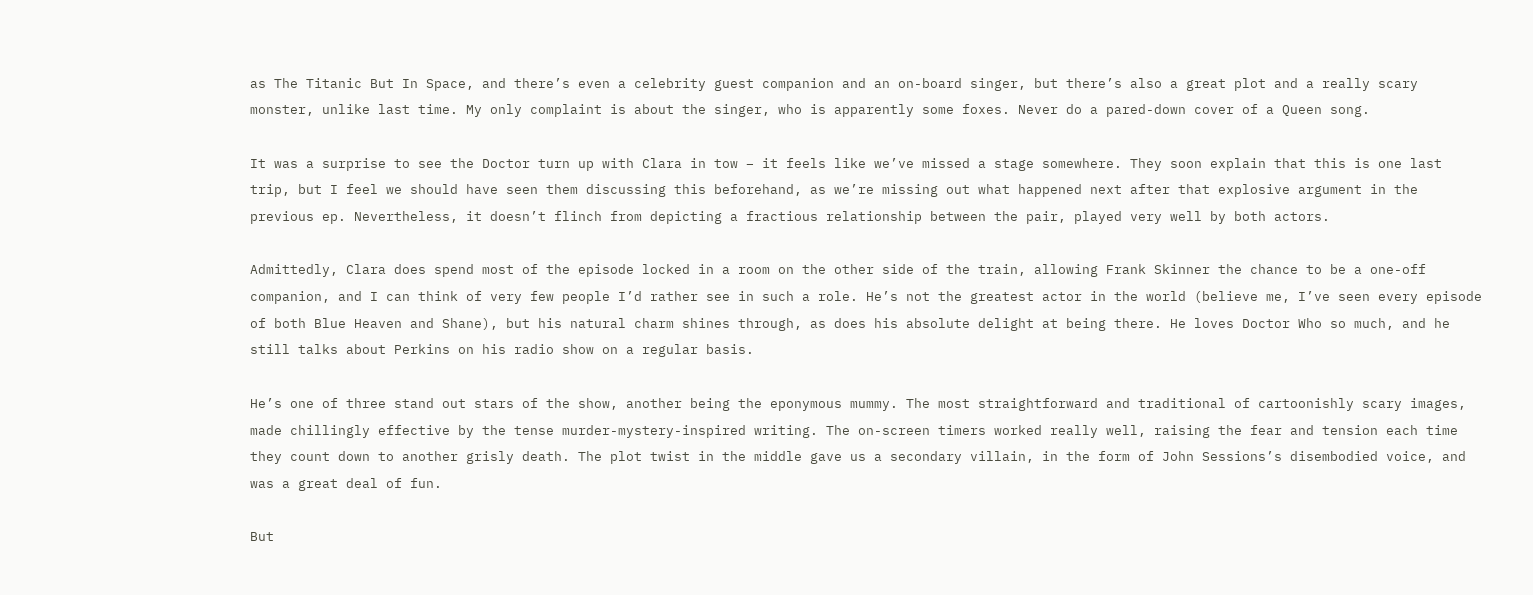as The Titanic But In Space, and there’s even a celebrity guest companion and an on-board singer, but there’s also a great plot and a really scary monster, unlike last time. My only complaint is about the singer, who is apparently some foxes. Never do a pared-down cover of a Queen song.

It was a surprise to see the Doctor turn up with Clara in tow – it feels like we’ve missed a stage somewhere. They soon explain that this is one last trip, but I feel we should have seen them discussing this beforehand, as we’re missing out what happened next after that explosive argument in the previous ep. Nevertheless, it doesn’t flinch from depicting a fractious relationship between the pair, played very well by both actors.

Admittedly, Clara does spend most of the episode locked in a room on the other side of the train, allowing Frank Skinner the chance to be a one-off companion, and I can think of very few people I’d rather see in such a role. He’s not the greatest actor in the world (believe me, I’ve seen every episode of both Blue Heaven and Shane), but his natural charm shines through, as does his absolute delight at being there. He loves Doctor Who so much, and he still talks about Perkins on his radio show on a regular basis.

He’s one of three stand out stars of the show, another being the eponymous mummy. The most straightforward and traditional of cartoonishly scary images, made chillingly effective by the tense murder-mystery-inspired writing. The on-screen timers worked really well, raising the fear and tension each time they count down to another grisly death. The plot twist in the middle gave us a secondary villain, in the form of John Sessions’s disembodied voice, and was a great deal of fun.

But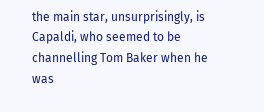the main star, unsurprisingly, is Capaldi, who seemed to be channelling Tom Baker when he was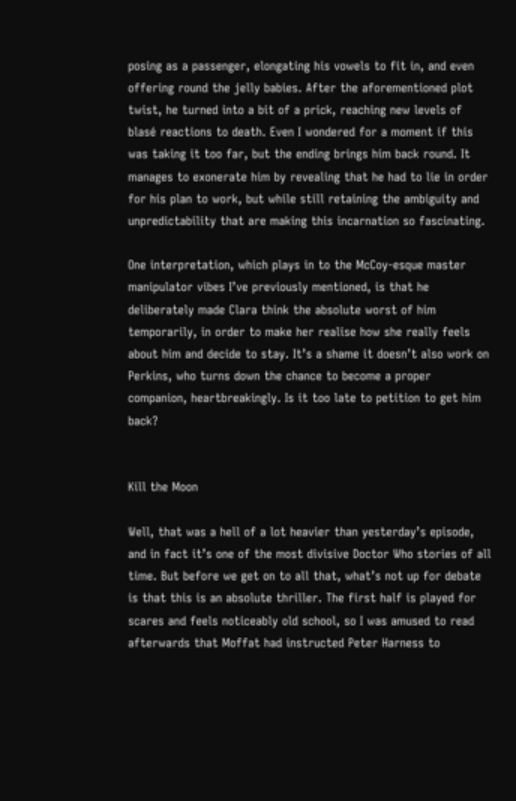posing as a passenger, elongating his vowels to fit in, and even offering round the jelly babies. After the aforementioned plot twist, he turned into a bit of a prick, reaching new levels of blasé reactions to death. Even I wondered for a moment if this was taking it too far, but the ending brings him back round. It manages to exonerate him by revealing that he had to lie in order for his plan to work, but while still retaining the ambiguity and unpredictability that are making this incarnation so fascinating.

One interpretation, which plays in to the McCoy-esque master manipulator vibes I’ve previously mentioned, is that he deliberately made Clara think the absolute worst of him temporarily, in order to make her realise how she really feels about him and decide to stay. It’s a shame it doesn’t also work on Perkins, who turns down the chance to become a proper companion, heartbreakingly. Is it too late to petition to get him back?


Kill the Moon

Well, that was a hell of a lot heavier than yesterday’s episode, and in fact it’s one of the most divisive Doctor Who stories of all time. But before we get on to all that, what’s not up for debate is that this is an absolute thriller. The first half is played for scares and feels noticeably old school, so I was amused to read afterwards that Moffat had instructed Peter Harness to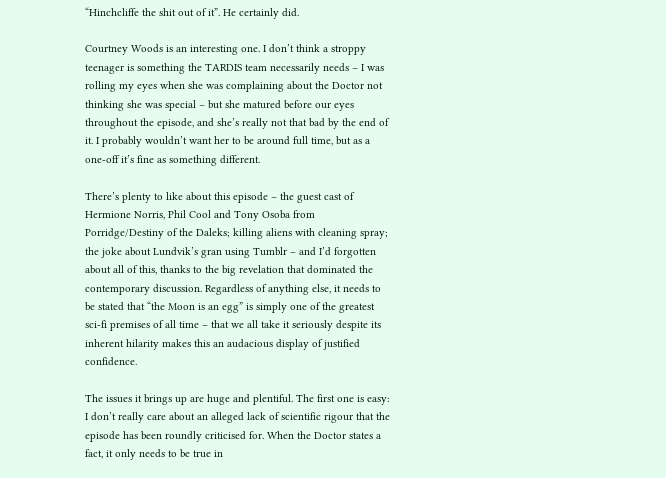“Hinchcliffe the shit out of it”. He certainly did.

Courtney Woods is an interesting one. I don’t think a stroppy teenager is something the TARDIS team necessarily needs – I was rolling my eyes when she was complaining about the Doctor not thinking she was special – but she matured before our eyes throughout the episode, and she’s really not that bad by the end of it. I probably wouldn’t want her to be around full time, but as a one-off it’s fine as something different.

There’s plenty to like about this episode – the guest cast of Hermione Norris, Phil Cool and Tony Osoba from Porridge/Destiny of the Daleks; killing aliens with cleaning spray; the joke about Lundvik’s gran using Tumblr – and I’d forgotten about all of this, thanks to the big revelation that dominated the contemporary discussion. Regardless of anything else, it needs to be stated that “the Moon is an egg” is simply one of the greatest sci-fi premises of all time – that we all take it seriously despite its inherent hilarity makes this an audacious display of justified confidence.

The issues it brings up are huge and plentiful. The first one is easy: I don’t really care about an alleged lack of scientific rigour that the episode has been roundly criticised for. When the Doctor states a fact, it only needs to be true in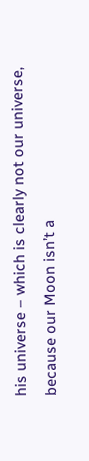his universe – which is clearly not our universe, because our Moon isn’t a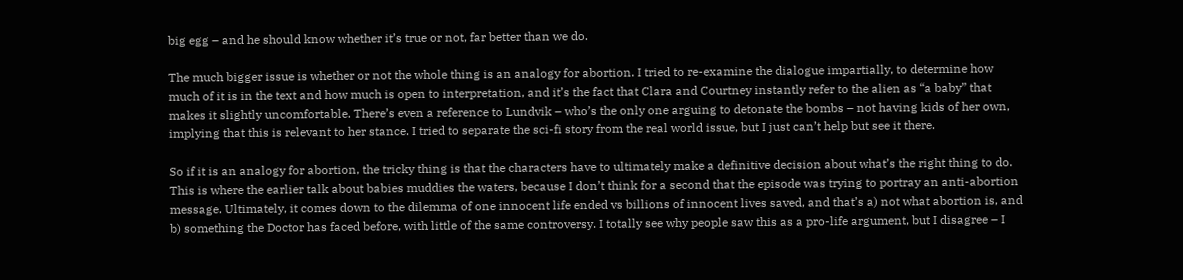big egg – and he should know whether it’s true or not, far better than we do.

The much bigger issue is whether or not the whole thing is an analogy for abortion. I tried to re-examine the dialogue impartially, to determine how much of it is in the text and how much is open to interpretation, and it’s the fact that Clara and Courtney instantly refer to the alien as “a baby” that makes it slightly uncomfortable. There’s even a reference to Lundvik – who’s the only one arguing to detonate the bombs – not having kids of her own, implying that this is relevant to her stance. I tried to separate the sci-fi story from the real world issue, but I just can’t help but see it there.

So if it is an analogy for abortion, the tricky thing is that the characters have to ultimately make a definitive decision about what’s the right thing to do. This is where the earlier talk about babies muddies the waters, because I don’t think for a second that the episode was trying to portray an anti-abortion message. Ultimately, it comes down to the dilemma of one innocent life ended vs billions of innocent lives saved, and that’s a) not what abortion is, and b) something the Doctor has faced before, with little of the same controversy. I totally see why people saw this as a pro-life argument, but I disagree – I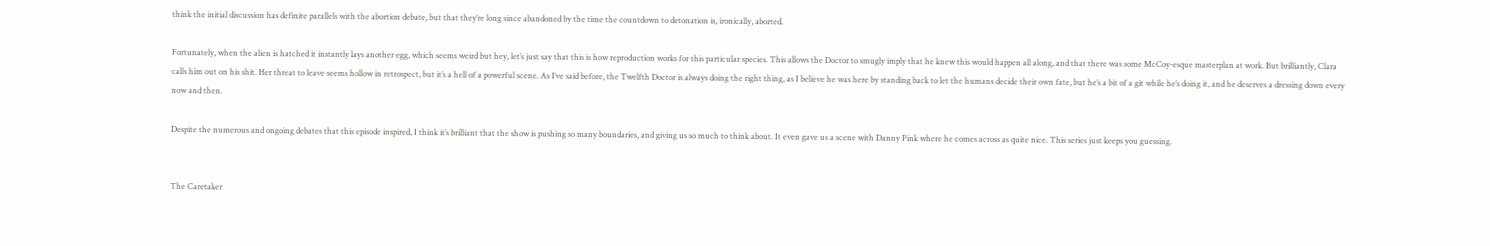think the initial discussion has definite parallels with the abortion debate, but that they’re long since abandoned by the time the countdown to detonation is, ironically, aborted.

Fortunately, when the alien is hatched it instantly lays another egg, which seems weird but hey, let’s just say that this is how reproduction works for this particular species. This allows the Doctor to smugly imply that he knew this would happen all along, and that there was some McCoy-esque masterplan at work. But brilliantly, Clara calls him out on his shit. Her threat to leave seems hollow in retrospect, but it’s a hell of a powerful scene. As I’ve said before, the Twelfth Doctor is always doing the right thing, as I believe he was here by standing back to let the humans decide their own fate, but he’s a bit of a git while he’s doing it, and he deserves a dressing down every now and then.

Despite the numerous and ongoing debates that this episode inspired, I think it’s brilliant that the show is pushing so many boundaries, and giving us so much to think about. It even gave us a scene with Danny Pink where he comes across as quite nice. This series just keeps you guessing.


The Caretaker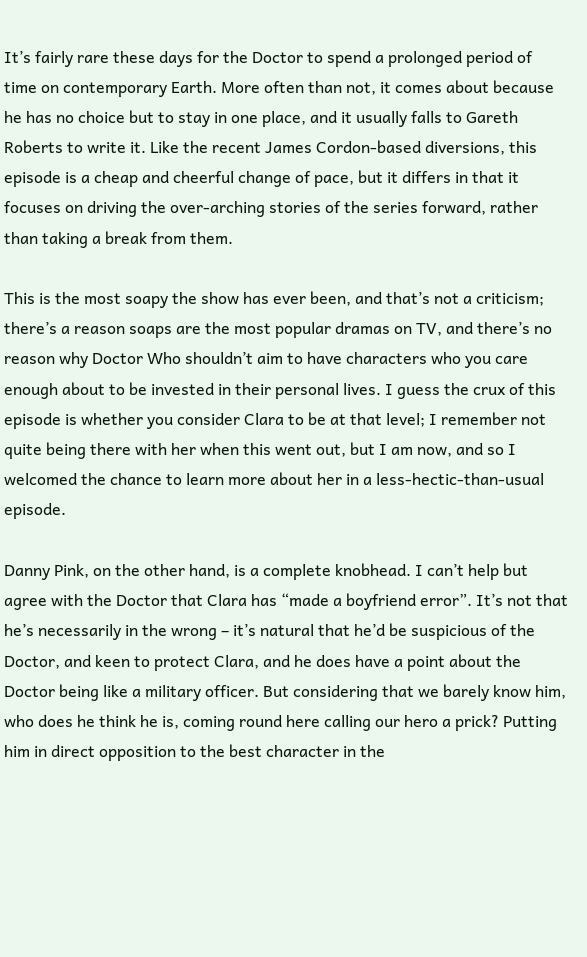It’s fairly rare these days for the Doctor to spend a prolonged period of time on contemporary Earth. More often than not, it comes about because he has no choice but to stay in one place, and it usually falls to Gareth Roberts to write it. Like the recent James Cordon-based diversions, this episode is a cheap and cheerful change of pace, but it differs in that it focuses on driving the over-arching stories of the series forward, rather than taking a break from them.

This is the most soapy the show has ever been, and that’s not a criticism; there’s a reason soaps are the most popular dramas on TV, and there’s no reason why Doctor Who shouldn’t aim to have characters who you care enough about to be invested in their personal lives. I guess the crux of this episode is whether you consider Clara to be at that level; I remember not quite being there with her when this went out, but I am now, and so I welcomed the chance to learn more about her in a less-hectic-than-usual episode.

Danny Pink, on the other hand, is a complete knobhead. I can’t help but agree with the Doctor that Clara has “made a boyfriend error”. It’s not that he’s necessarily in the wrong – it’s natural that he’d be suspicious of the Doctor, and keen to protect Clara, and he does have a point about the Doctor being like a military officer. But considering that we barely know him, who does he think he is, coming round here calling our hero a prick? Putting him in direct opposition to the best character in the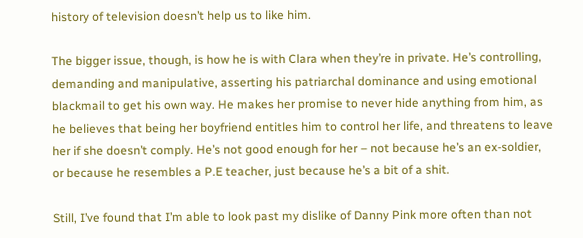history of television doesn’t help us to like him.

The bigger issue, though, is how he is with Clara when they’re in private. He’s controlling, demanding and manipulative, asserting his patriarchal dominance and using emotional blackmail to get his own way. He makes her promise to never hide anything from him, as he believes that being her boyfriend entitles him to control her life, and threatens to leave her if she doesn’t comply. He’s not good enough for her – not because he’s an ex-soldier, or because he resembles a P.E teacher, just because he’s a bit of a shit.

Still, I’ve found that I’m able to look past my dislike of Danny Pink more often than not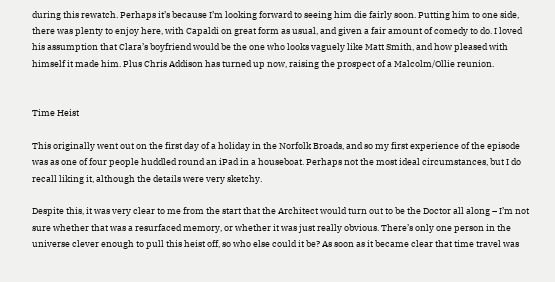during this rewatch. Perhaps it’s because I’m looking forward to seeing him die fairly soon. Putting him to one side, there was plenty to enjoy here, with Capaldi on great form as usual, and given a fair amount of comedy to do. I loved his assumption that Clara’s boyfriend would be the one who looks vaguely like Matt Smith, and how pleased with himself it made him. Plus Chris Addison has turned up now, raising the prospect of a Malcolm/Ollie reunion.


Time Heist

This originally went out on the first day of a holiday in the Norfolk Broads, and so my first experience of the episode was as one of four people huddled round an iPad in a houseboat. Perhaps not the most ideal circumstances, but I do recall liking it, although the details were very sketchy.

Despite this, it was very clear to me from the start that the Architect would turn out to be the Doctor all along – I’m not sure whether that was a resurfaced memory, or whether it was just really obvious. There’s only one person in the universe clever enough to pull this heist off, so who else could it be? As soon as it became clear that time travel was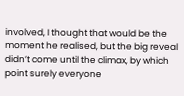involved, I thought that would be the moment he realised, but the big reveal didn’t come until the climax, by which point surely everyone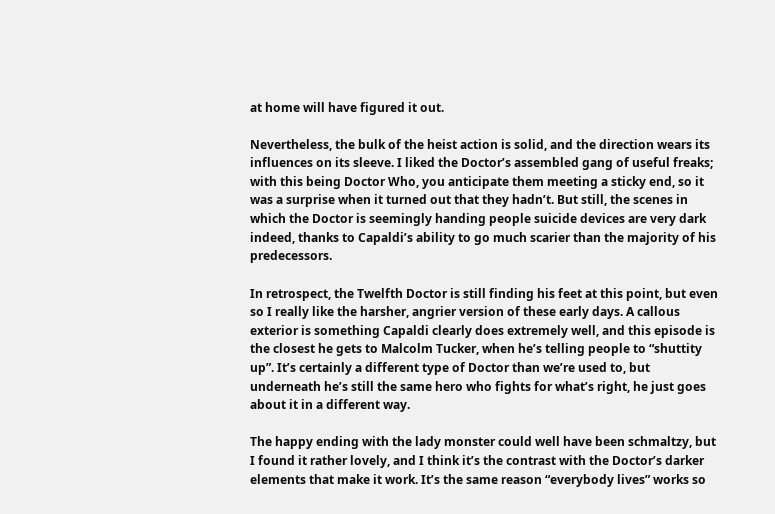at home will have figured it out.

Nevertheless, the bulk of the heist action is solid, and the direction wears its influences on its sleeve. I liked the Doctor’s assembled gang of useful freaks; with this being Doctor Who, you anticipate them meeting a sticky end, so it was a surprise when it turned out that they hadn’t. But still, the scenes in which the Doctor is seemingly handing people suicide devices are very dark indeed, thanks to Capaldi’s ability to go much scarier than the majority of his predecessors.

In retrospect, the Twelfth Doctor is still finding his feet at this point, but even so I really like the harsher, angrier version of these early days. A callous exterior is something Capaldi clearly does extremely well, and this episode is the closest he gets to Malcolm Tucker, when he’s telling people to “shuttity up”. It’s certainly a different type of Doctor than we’re used to, but underneath he’s still the same hero who fights for what’s right, he just goes about it in a different way.

The happy ending with the lady monster could well have been schmaltzy, but I found it rather lovely, and I think it’s the contrast with the Doctor’s darker elements that make it work. It’s the same reason “everybody lives” works so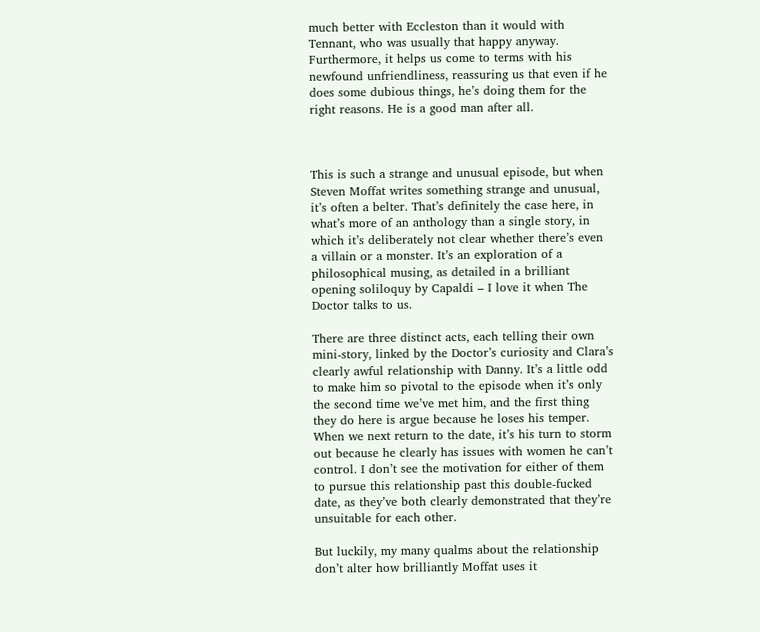much better with Eccleston than it would with Tennant, who was usually that happy anyway. Furthermore, it helps us come to terms with his newfound unfriendliness, reassuring us that even if he does some dubious things, he’s doing them for the right reasons. He is a good man after all.



This is such a strange and unusual episode, but when Steven Moffat writes something strange and unusual, it’s often a belter. That’s definitely the case here, in what’s more of an anthology than a single story, in which it’s deliberately not clear whether there’s even a villain or a monster. It’s an exploration of a philosophical musing, as detailed in a brilliant opening soliloquy by Capaldi – I love it when The Doctor talks to us.

There are three distinct acts, each telling their own mini-story, linked by the Doctor’s curiosity and Clara’s clearly awful relationship with Danny. It’s a little odd to make him so pivotal to the episode when it’s only the second time we’ve met him, and the first thing they do here is argue because he loses his temper. When we next return to the date, it’s his turn to storm out because he clearly has issues with women he can’t control. I don’t see the motivation for either of them to pursue this relationship past this double-fucked date, as they’ve both clearly demonstrated that they’re unsuitable for each other.

But luckily, my many qualms about the relationship don’t alter how brilliantly Moffat uses it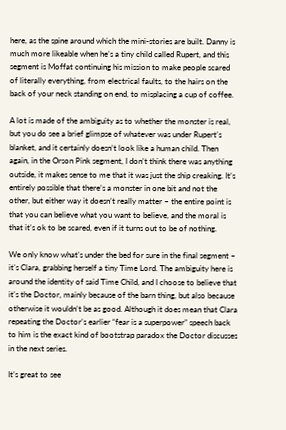here, as the spine around which the mini-stories are built. Danny is much more likeable when he’s a tiny child called Rupert, and this segment is Moffat continuing his mission to make people scared of literally everything, from electrical faults, to the hairs on the back of your neck standing on end, to misplacing a cup of coffee.

A lot is made of the ambiguity as to whether the monster is real, but you do see a brief glimpse of whatever was under Rupert’s blanket, and it certainly doesn’t look like a human child. Then again, in the Orson Pink segment, I don’t think there was anything outside, it makes sense to me that it was just the ship creaking. It’s entirely possible that there’s a monster in one bit and not the other, but either way it doesn’t really matter – the entire point is that you can believe what you want to believe, and the moral is that it’s ok to be scared, even if it turns out to be of nothing.

We only know what’s under the bed for sure in the final segment – it’s Clara, grabbing herself a tiny Time Lord. The ambiguity here is around the identity of said Time Child, and I choose to believe that it’s the Doctor, mainly because of the barn thing, but also because otherwise it wouldn’t be as good. Although it does mean that Clara repeating the Doctor’s earlier “fear is a superpower” speech back to him is the exact kind of bootstrap paradox the Doctor discusses in the next series.

It’s great to see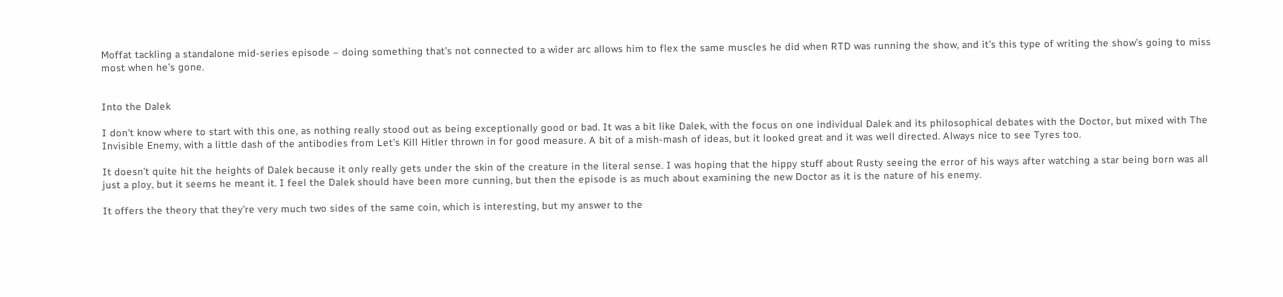Moffat tackling a standalone mid-series episode – doing something that’s not connected to a wider arc allows him to flex the same muscles he did when RTD was running the show, and it’s this type of writing the show’s going to miss most when he’s gone.


Into the Dalek

I don’t know where to start with this one, as nothing really stood out as being exceptionally good or bad. It was a bit like Dalek, with the focus on one individual Dalek and its philosophical debates with the Doctor, but mixed with The Invisible Enemy, with a little dash of the antibodies from Let’s Kill Hitler thrown in for good measure. A bit of a mish-mash of ideas, but it looked great and it was well directed. Always nice to see Tyres too.

It doesn’t quite hit the heights of Dalek because it only really gets under the skin of the creature in the literal sense. I was hoping that the hippy stuff about Rusty seeing the error of his ways after watching a star being born was all just a ploy, but it seems he meant it. I feel the Dalek should have been more cunning, but then the episode is as much about examining the new Doctor as it is the nature of his enemy.

It offers the theory that they’re very much two sides of the same coin, which is interesting, but my answer to the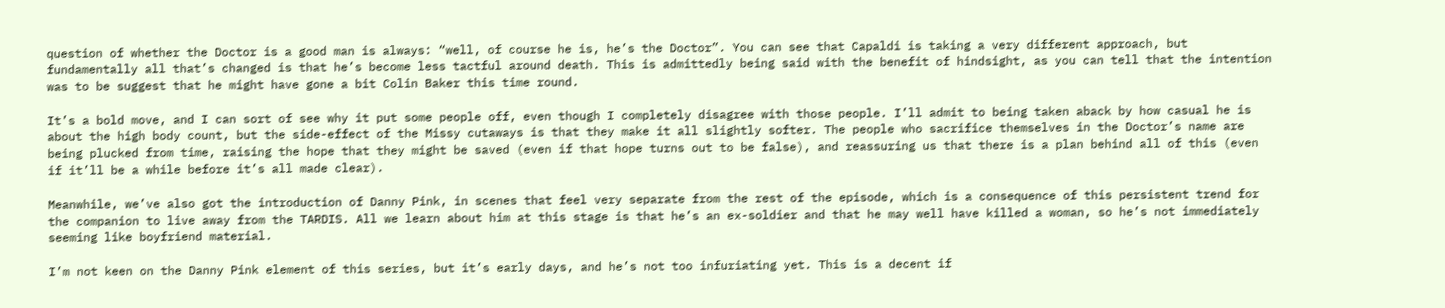question of whether the Doctor is a good man is always: “well, of course he is, he’s the Doctor”. You can see that Capaldi is taking a very different approach, but fundamentally all that’s changed is that he’s become less tactful around death. This is admittedly being said with the benefit of hindsight, as you can tell that the intention was to be suggest that he might have gone a bit Colin Baker this time round.

It’s a bold move, and I can sort of see why it put some people off, even though I completely disagree with those people. I’ll admit to being taken aback by how casual he is about the high body count, but the side-effect of the Missy cutaways is that they make it all slightly softer. The people who sacrifice themselves in the Doctor’s name are being plucked from time, raising the hope that they might be saved (even if that hope turns out to be false), and reassuring us that there is a plan behind all of this (even if it’ll be a while before it’s all made clear).

Meanwhile, we’ve also got the introduction of Danny Pink, in scenes that feel very separate from the rest of the episode, which is a consequence of this persistent trend for the companion to live away from the TARDIS. All we learn about him at this stage is that he’s an ex-soldier and that he may well have killed a woman, so he’s not immediately seeming like boyfriend material.

I’m not keen on the Danny Pink element of this series, but it’s early days, and he’s not too infuriating yet. This is a decent if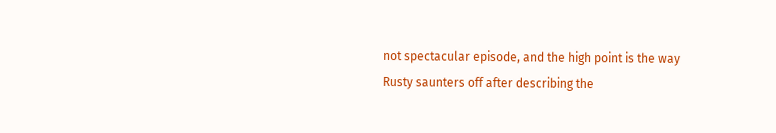not spectacular episode, and the high point is the way Rusty saunters off after describing the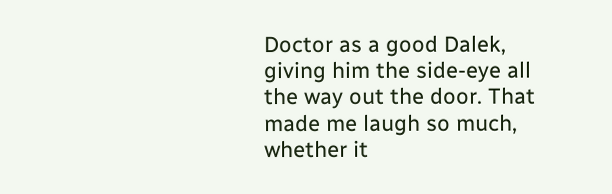Doctor as a good Dalek, giving him the side-eye all the way out the door. That made me laugh so much, whether it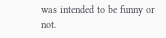was intended to be funny or not.